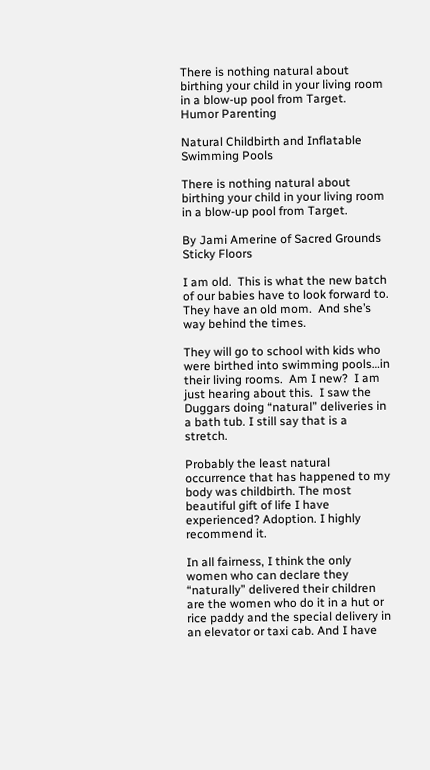There is nothing natural about birthing your child in your living room in a blow-up pool from Target.
Humor Parenting

Natural Childbirth and Inflatable Swimming Pools

There is nothing natural about birthing your child in your living room in a blow-up pool from Target.

By Jami Amerine of Sacred Grounds Sticky Floors

I am old.  This is what the new batch of our babies have to look forward to.  They have an old mom.  And she’s way behind the times.

They will go to school with kids who were birthed into swimming pools…in their living rooms.  Am I new?  I am just hearing about this.  I saw the Duggars doing “natural” deliveries in a bath tub. I still say that is a stretch.

Probably the least natural occurrence that has happened to my body was childbirth. The most beautiful gift of life I have experienced? Adoption. I highly recommend it.

In all fairness, I think the only women who can declare they “naturally” delivered their children are the women who do it in a hut or rice paddy and the special delivery in an elevator or taxi cab. And I have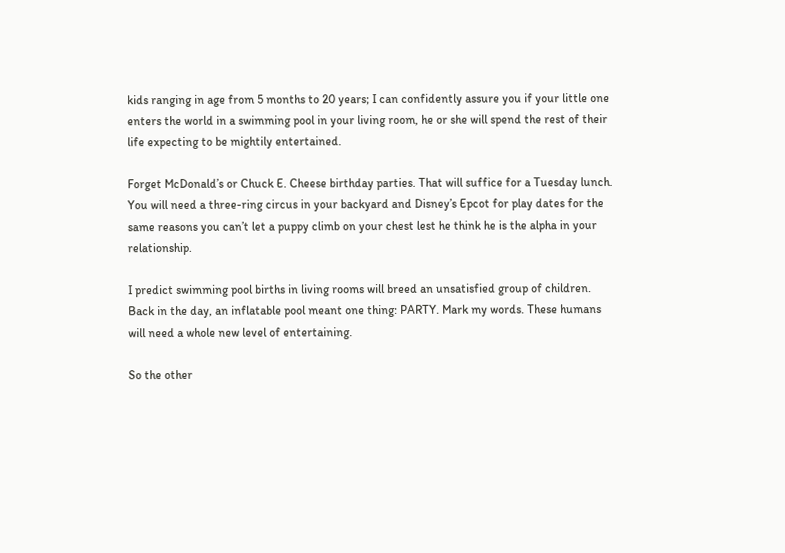kids ranging in age from 5 months to 20 years; I can confidently assure you if your little one enters the world in a swimming pool in your living room, he or she will spend the rest of their life expecting to be mightily entertained.

Forget McDonald’s or Chuck E. Cheese birthday parties. That will suffice for a Tuesday lunch. You will need a three-ring circus in your backyard and Disney’s Epcot for play dates for the same reasons you can’t let a puppy climb on your chest lest he think he is the alpha in your relationship.

I predict swimming pool births in living rooms will breed an unsatisfied group of children. Back in the day, an inflatable pool meant one thing: PARTY. Mark my words. These humans will need a whole new level of entertaining.

So the other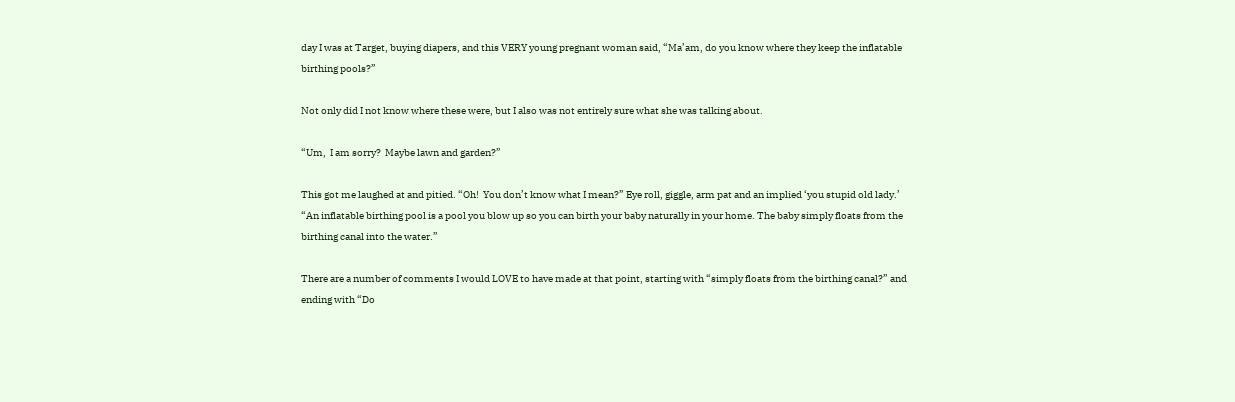day I was at Target, buying diapers, and this VERY young pregnant woman said, “Ma’am, do you know where they keep the inflatable birthing pools?”

Not only did I not know where these were, but I also was not entirely sure what she was talking about.

“Um,  I am sorry?  Maybe lawn and garden?”

This got me laughed at and pitied. “Oh!  You don’t know what I mean?” Eye roll, giggle, arm pat and an implied ‘you stupid old lady.’ “An inflatable birthing pool is a pool you blow up so you can birth your baby naturally in your home. The baby simply floats from the birthing canal into the water.”

There are a number of comments I would LOVE to have made at that point, starting with “simply floats from the birthing canal?” and ending with “Do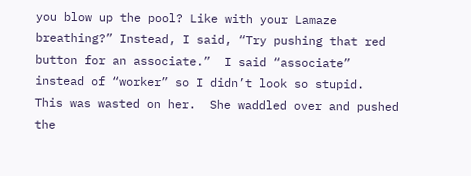you blow up the pool? Like with your Lamaze breathing?” Instead, I said, “Try pushing that red button for an associate.”  I said “associate” instead of “worker” so I didn’t look so stupid.  This was wasted on her.  She waddled over and pushed the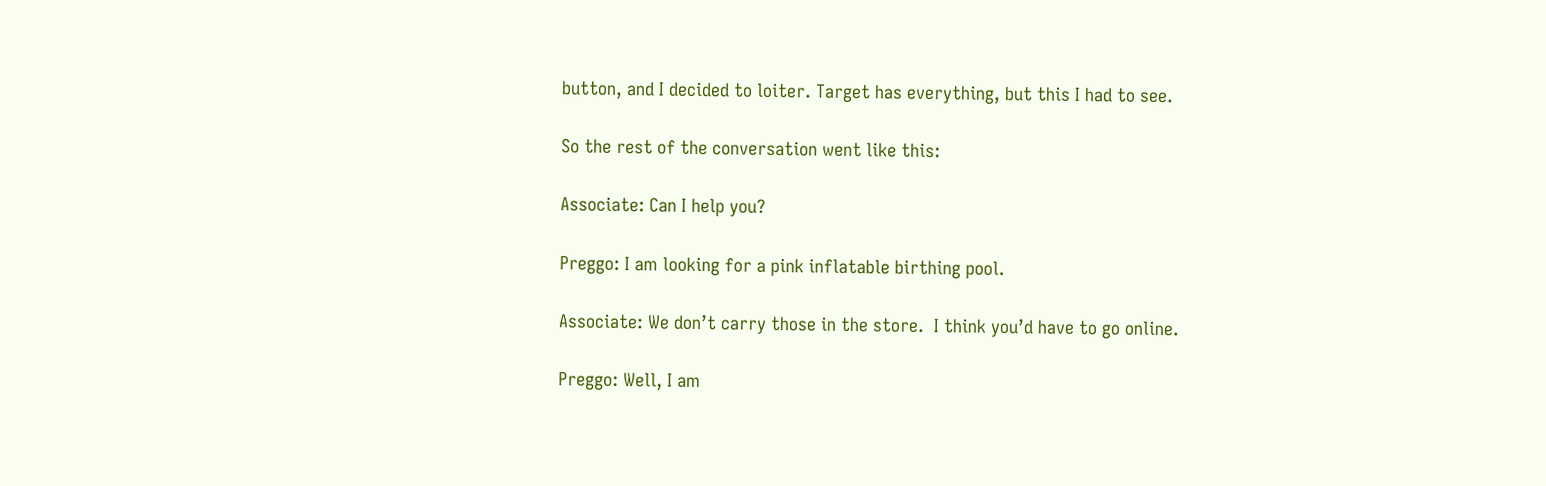button, and I decided to loiter. Target has everything, but this I had to see.

So the rest of the conversation went like this:

Associate: Can I help you?

Preggo: I am looking for a pink inflatable birthing pool.

Associate: We don’t carry those in the store.  I think you’d have to go online.

Preggo: Well, I am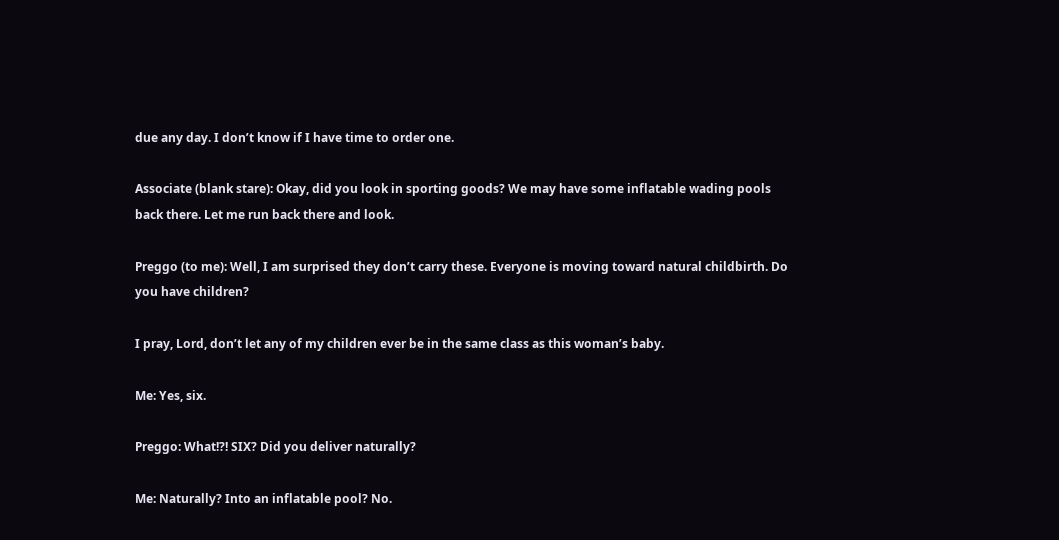due any day. I don’t know if I have time to order one.

Associate (blank stare): Okay, did you look in sporting goods? We may have some inflatable wading pools back there. Let me run back there and look.

Preggo (to me): Well, I am surprised they don’t carry these. Everyone is moving toward natural childbirth. Do you have children?

I pray, Lord, don’t let any of my children ever be in the same class as this woman’s baby.

Me: Yes, six.

Preggo: What!?! SIX? Did you deliver naturally?

Me: Naturally? Into an inflatable pool? No.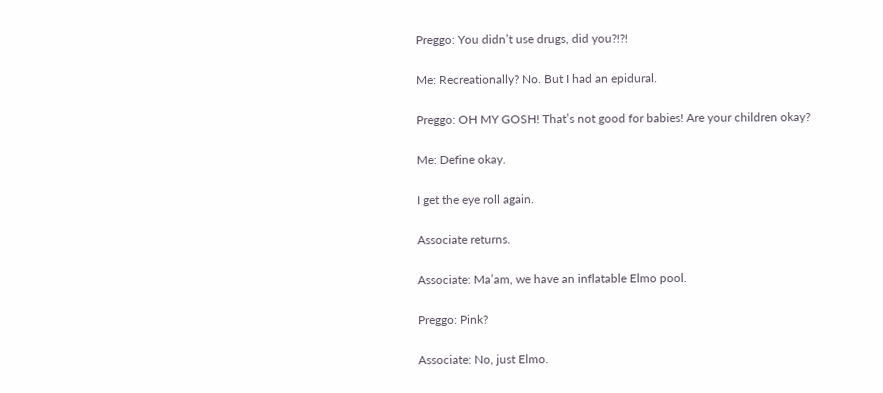Preggo: You didn’t use drugs, did you?!?!

Me: Recreationally? No. But I had an epidural.

Preggo: OH MY GOSH! That’s not good for babies! Are your children okay?

Me: Define okay.

I get the eye roll again.

Associate returns.

Associate: Ma’am, we have an inflatable Elmo pool.

Preggo: Pink?

Associate: No, just Elmo.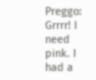Preggo: Grrrr! I need pink. I had a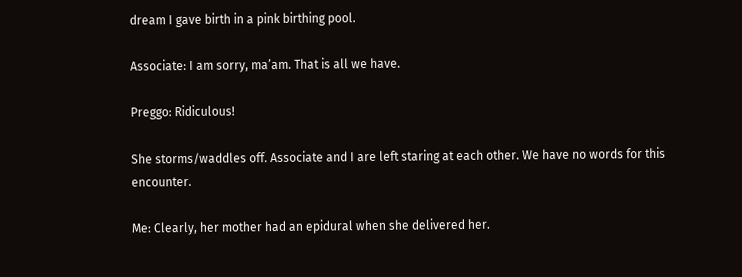dream I gave birth in a pink birthing pool.

Associate: I am sorry, ma’am. That is all we have.

Preggo: Ridiculous!

She storms/waddles off. Associate and I are left staring at each other. We have no words for this encounter.

Me: Clearly, her mother had an epidural when she delivered her.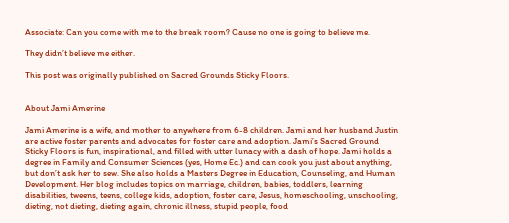Associate: Can you come with me to the break room? Cause no one is going to believe me.

They didn’t believe me either.

This post was originally published on Sacred Grounds Sticky Floors.


About Jami Amerine

Jami Amerine is a wife, and mother to anywhere from 6-8 children. Jami and her husband Justin are active foster parents and advocates for foster care and adoption. Jami’s Sacred Ground Sticky Floors is fun, inspirational, and filled with utter lunacy with a dash of hope. Jami holds a degree in Family and Consumer Sciences (yes, Home Ec.) and can cook you just about anything, but don’t ask her to sew. She also holds a Masters Degree in Education, Counseling, and Human Development. Her blog includes topics on marriage, children, babies, toddlers, learning disabilities, tweens, teens, college kids, adoption, foster care, Jesus, homeschooling, unschooling, dieting, not dieting, dieting again, chronic illness, stupid people, food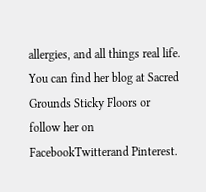allergies, and all things real life. You can find her blog at Sacred Grounds Sticky Floors or follow her on FacebookTwitterand Pinterest.